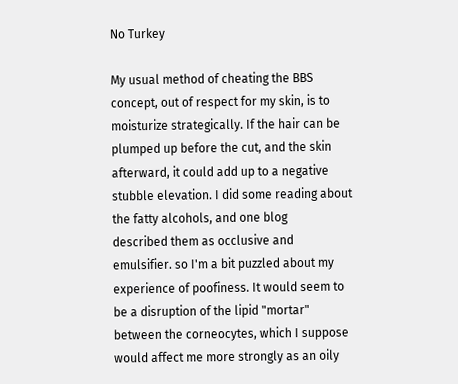No Turkey

My usual method of cheating the BBS concept, out of respect for my skin, is to moisturize strategically. If the hair can be plumped up before the cut, and the skin afterward, it could add up to a negative stubble elevation. I did some reading about the fatty alcohols, and one blog
described them as occlusive and emulsifier. so I'm a bit puzzled about my experience of poofiness. It would seem to be a disruption of the lipid "mortar" between the corneocytes, which I suppose would affect me more strongly as an oily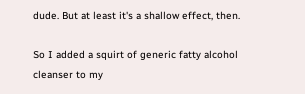dude. But at least it's a shallow effect, then.

So I added a squirt of generic fatty alcohol cleanser to my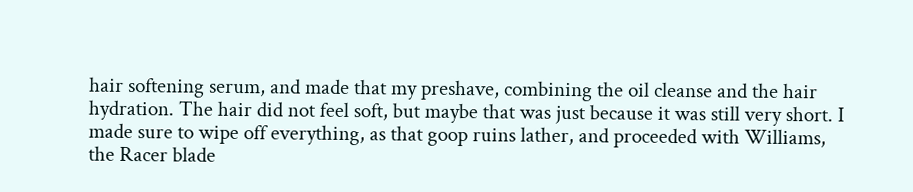hair softening serum, and made that my preshave, combining the oil cleanse and the hair hydration. The hair did not feel soft, but maybe that was just because it was still very short. I made sure to wipe off everything, as that goop ruins lather, and proceeded with Williams, the Racer blade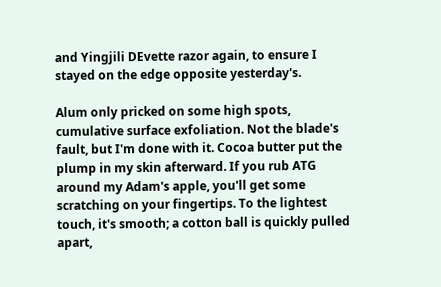and Yingjili DEvette razor again, to ensure I stayed on the edge opposite yesterday's.

Alum only pricked on some high spots, cumulative surface exfoliation. Not the blade's fault, but I'm done with it. Cocoa butter put the plump in my skin afterward. If you rub ATG around my Adam's apple, you'll get some scratching on your fingertips. To the lightest touch, it's smooth; a cotton ball is quickly pulled apart,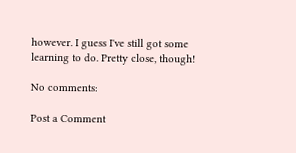however. I guess I've still got some learning to do. Pretty close, though!

No comments:

Post a Comment